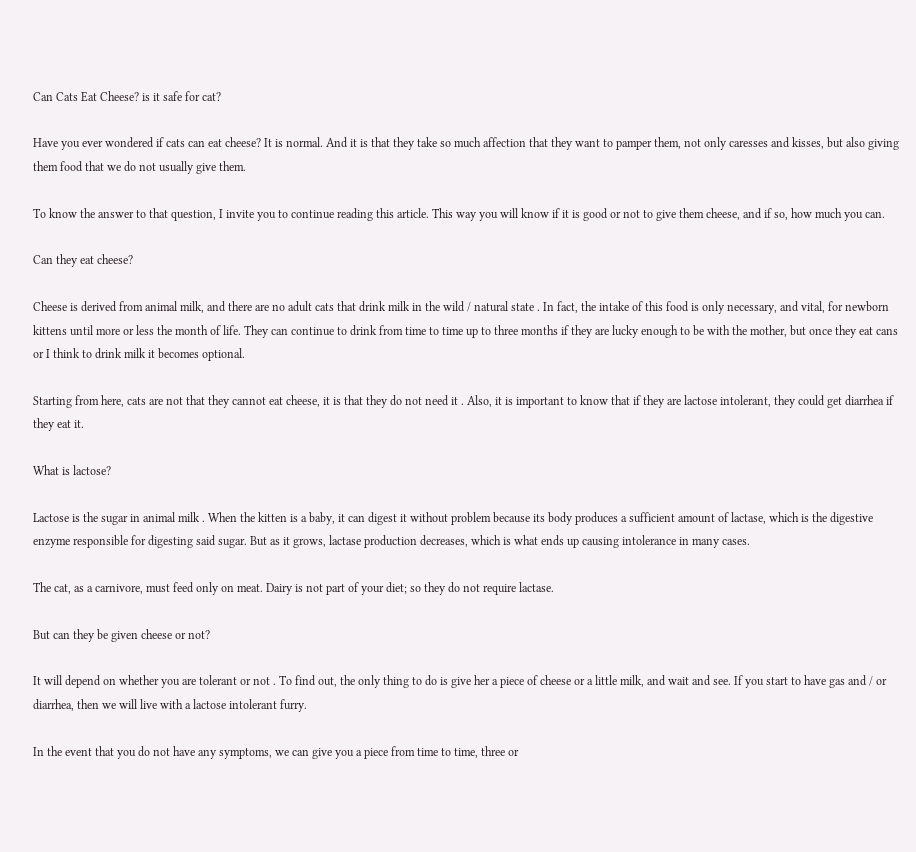Can Cats Eat Cheese? is it safe for cat?

Have you ever wondered if cats can eat cheese? It is normal. And it is that they take so much affection that they want to pamper them, not only caresses and kisses, but also giving them food that we do not usually give them.

To know the answer to that question, I invite you to continue reading this article. This way you will know if it is good or not to give them cheese, and if so, how much you can.

Can they eat cheese?

Cheese is derived from animal milk, and there are no adult cats that drink milk in the wild / natural state . In fact, the intake of this food is only necessary, and vital, for newborn kittens until more or less the month of life. They can continue to drink from time to time up to three months if they are lucky enough to be with the mother, but once they eat cans or I think to drink milk it becomes optional.

Starting from here, cats are not that they cannot eat cheese, it is that they do not need it . Also, it is important to know that if they are lactose intolerant, they could get diarrhea if they eat it.

What is lactose?

Lactose is the sugar in animal milk . When the kitten is a baby, it can digest it without problem because its body produces a sufficient amount of lactase, which is the digestive enzyme responsible for digesting said sugar. But as it grows, lactase production decreases, which is what ends up causing intolerance in many cases.

The cat, as a carnivore, must feed only on meat. Dairy is not part of your diet; so they do not require lactase.

But can they be given cheese or not?

It will depend on whether you are tolerant or not . To find out, the only thing to do is give her a piece of cheese or a little milk, and wait and see. If you start to have gas and / or diarrhea, then we will live with a lactose intolerant furry.

In the event that you do not have any symptoms, we can give you a piece from time to time, three or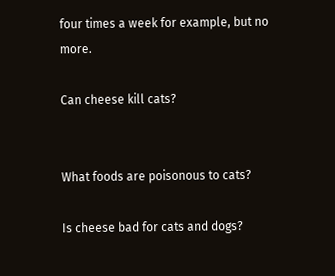four times a week for example, but no more.

Can cheese kill cats?


What foods are poisonous to cats?

Is cheese bad for cats and dogs?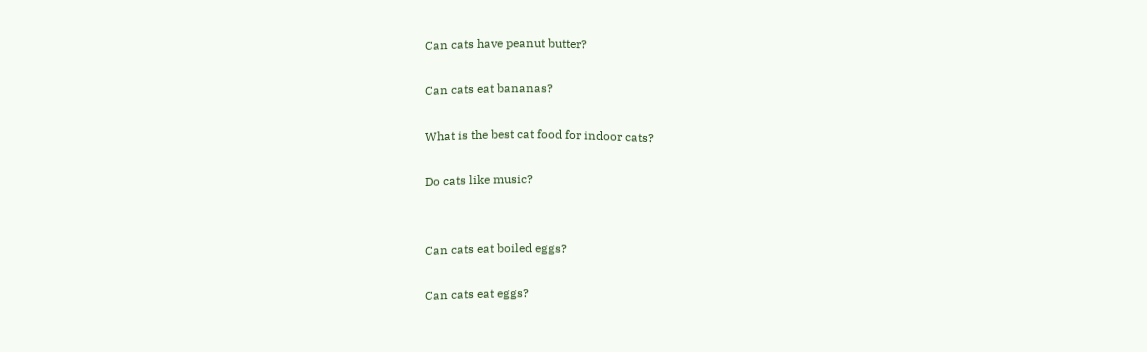Can cats have peanut butter?

Can cats eat bananas?

What is the best cat food for indoor cats?

Do cats like music?


Can cats eat boiled eggs?

Can cats eat eggs?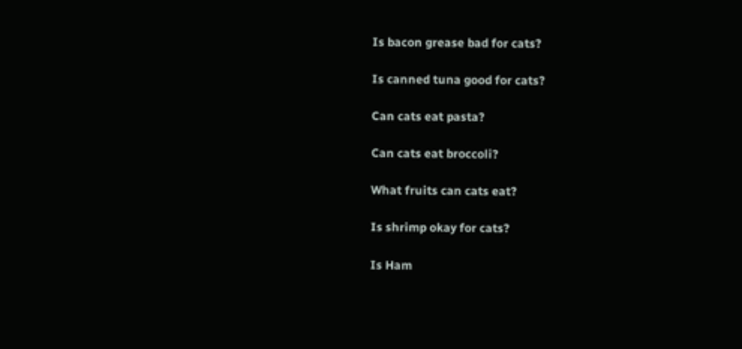Is bacon grease bad for cats?

Is canned tuna good for cats?

Can cats eat pasta?

Can cats eat broccoli?

What fruits can cats eat?

Is shrimp okay for cats?

Is Ham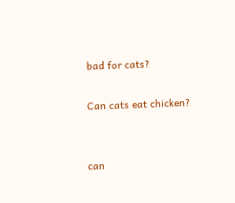bad for cats?

Can cats eat chicken?


can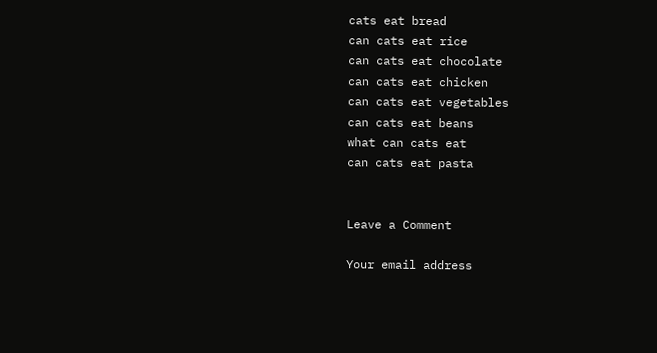cats eat bread
can cats eat rice
can cats eat chocolate
can cats eat chicken
can cats eat vegetables
can cats eat beans
what can cats eat
can cats eat pasta


Leave a Comment

Your email address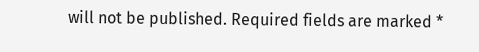will not be published. Required fields are marked *